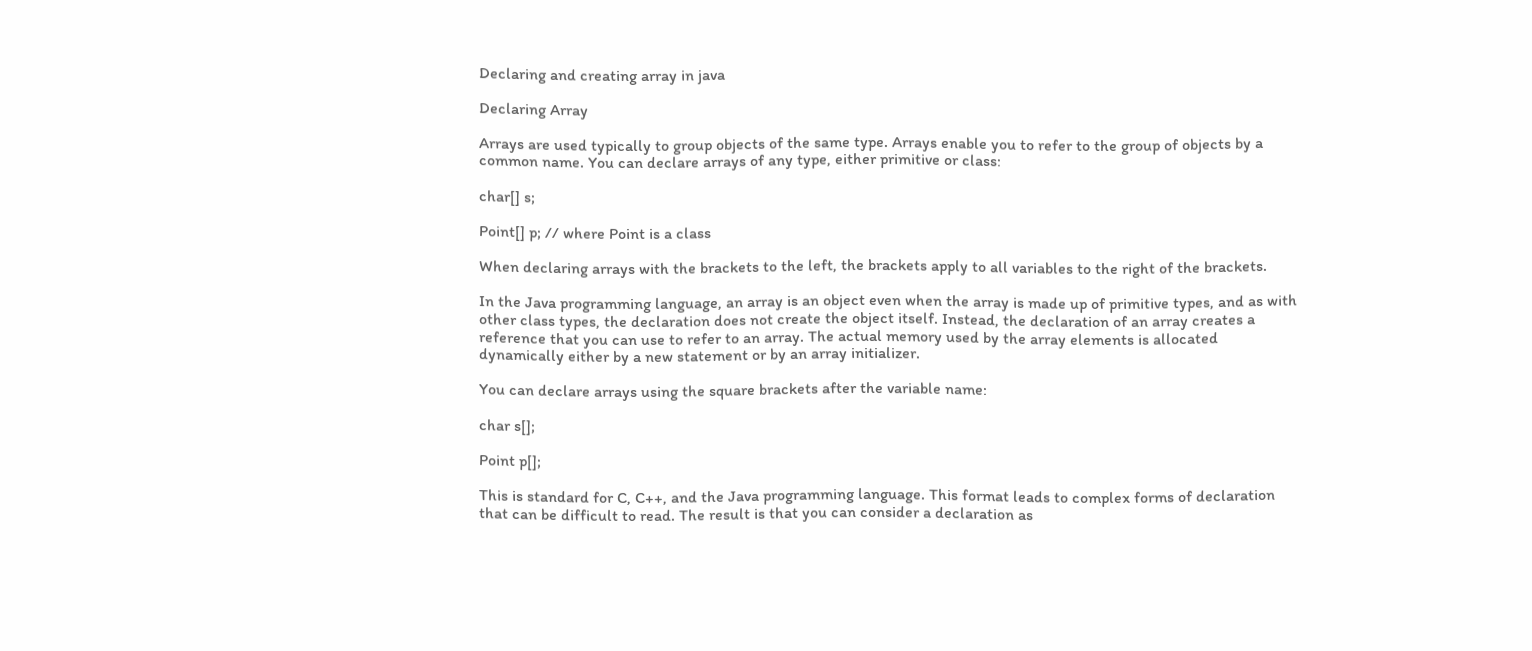Declaring and creating array in java

Declaring Array

Arrays are used typically to group objects of the same type. Arrays enable you to refer to the group of objects by a common name. You can declare arrays of any type, either primitive or class:

char[] s;

Point[] p; // where Point is a class

When declaring arrays with the brackets to the left, the brackets apply to all variables to the right of the brackets.

In the Java programming language, an array is an object even when the array is made up of primitive types, and as with other class types, the declaration does not create the object itself. Instead, the declaration of an array creates a reference that you can use to refer to an array. The actual memory used by the array elements is allocated dynamically either by a new statement or by an array initializer.

You can declare arrays using the square brackets after the variable name:

char s[];

Point p[];

This is standard for C, C++, and the Java programming language. This format leads to complex forms of declaration that can be difficult to read. The result is that you can consider a declaration as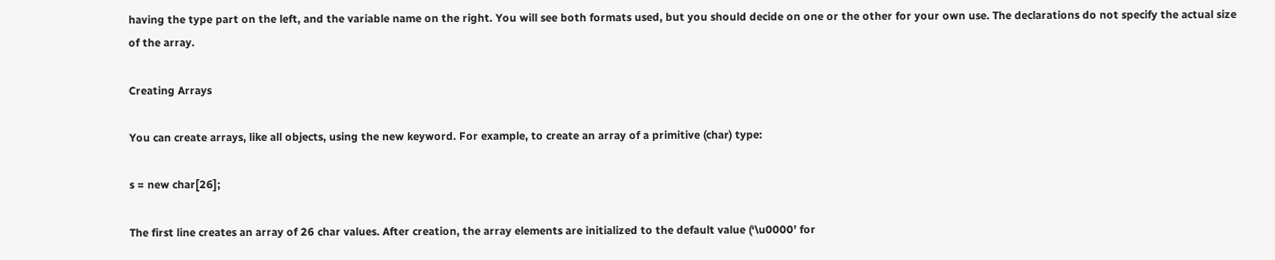having the type part on the left, and the variable name on the right. You will see both formats used, but you should decide on one or the other for your own use. The declarations do not specify the actual size of the array.

Creating Arrays

You can create arrays, like all objects, using the new keyword. For example, to create an array of a primitive (char) type:

s = new char[26];

The first line creates an array of 26 char values. After creation, the array elements are initialized to the default value (‘\u0000’ for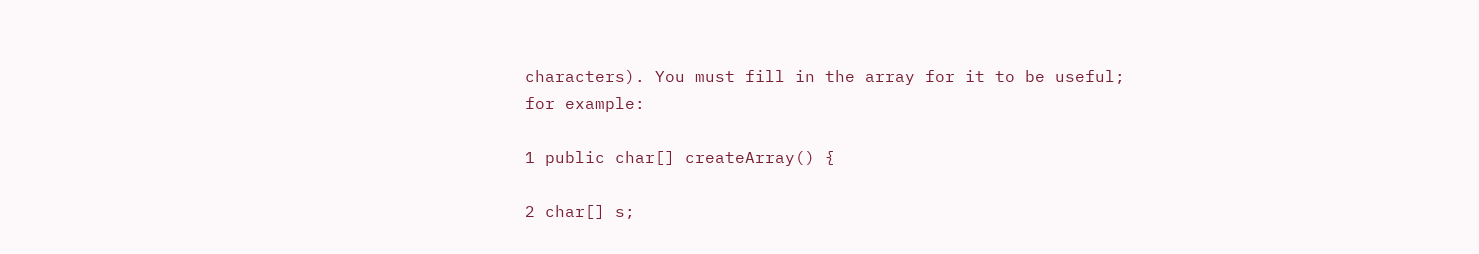characters). You must fill in the array for it to be useful;
for example:

1 public char[] createArray() {

2 char[] s;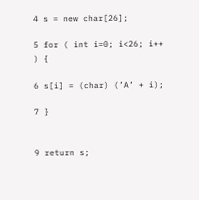4 s = new char[26];

5 for ( int i=0; i<26; i++ ) {

6 s[i] = (char) (’A’ + i);

7 }


9 return s;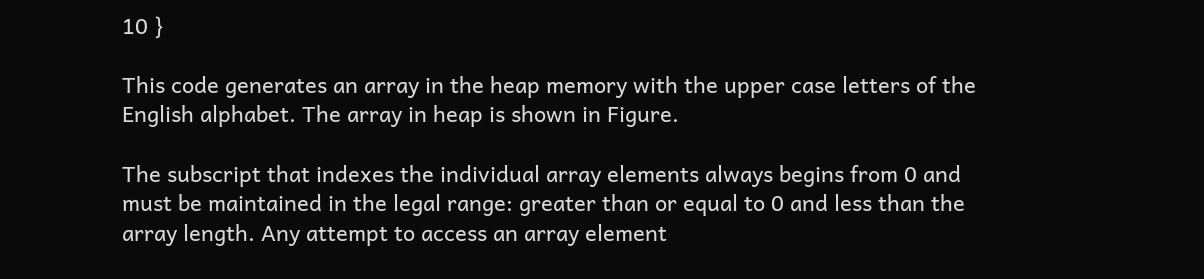10 }

This code generates an array in the heap memory with the upper case letters of the English alphabet. The array in heap is shown in Figure.

The subscript that indexes the individual array elements always begins from 0 and must be maintained in the legal range: greater than or equal to 0 and less than the array length. Any attempt to access an array element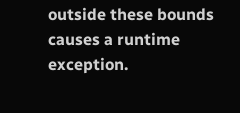outside these bounds causes a runtime exception.